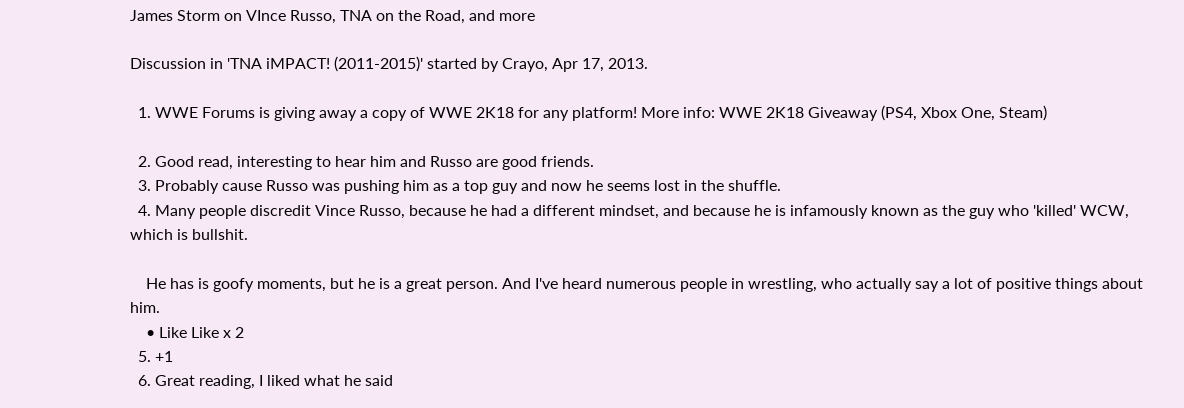James Storm on VInce Russo, TNA on the Road, and more

Discussion in 'TNA iMPACT! (2011-2015)' started by Crayo, Apr 17, 2013.

  1. WWE Forums is giving away a copy of WWE 2K18 for any platform! More info: WWE 2K18 Giveaway (PS4, Xbox One, Steam)

  2. Good read, interesting to hear him and Russo are good friends.
  3. Probably cause Russo was pushing him as a top guy and now he seems lost in the shuffle.
  4. Many people discredit Vince Russo, because he had a different mindset, and because he is infamously known as the guy who 'killed' WCW, which is bullshit.

    He has is goofy moments, but he is a great person. And I've heard numerous people in wrestling, who actually say a lot of positive things about him.
    • Like Like x 2
  5. +1
  6. Great reading, I liked what he said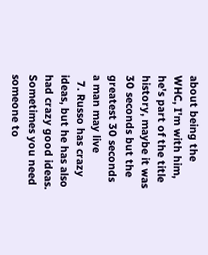about being the WHC, I'm with him, he's part of the title history, maybe it was 30 seconds but the greatest 30 seconds a man may live
  7. Russo has crazy ideas, but he has also had crazy good ideas. Sometimes you need someone to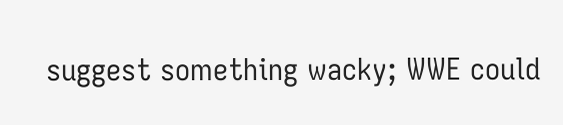suggest something wacky; WWE could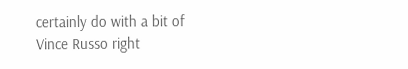certainly do with a bit of Vince Russo right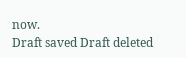now.
Draft saved Draft deleted